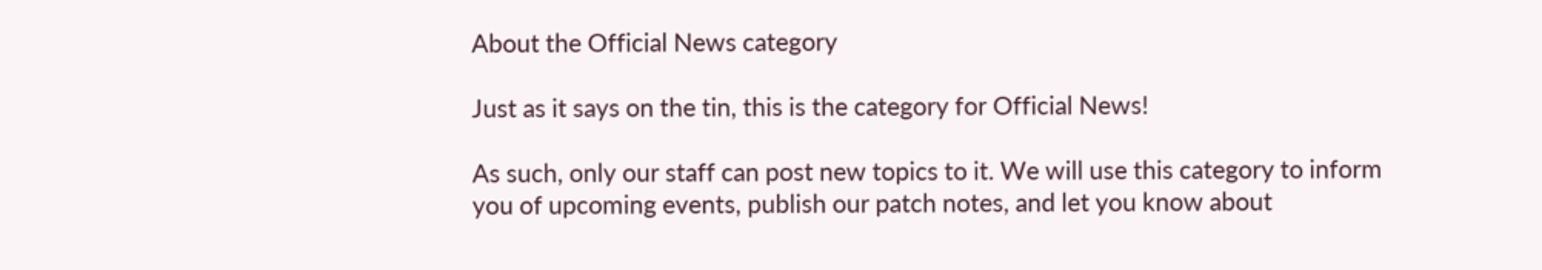About the Official News category

Just as it says on the tin, this is the category for Official News!

As such, only our staff can post new topics to it. We will use this category to inform you of upcoming events, publish our patch notes, and let you know about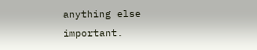anything else important.